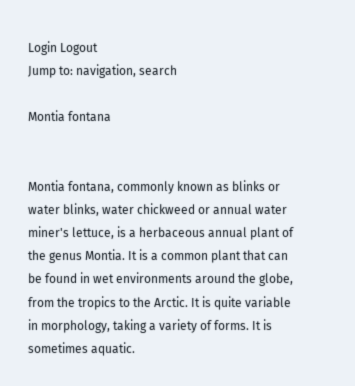Login Logout
Jump to: navigation, search

Montia fontana


Montia fontana, commonly known as blinks or water blinks, water chickweed or annual water miner's lettuce, is a herbaceous annual plant of the genus Montia. It is a common plant that can be found in wet environments around the globe, from the tropics to the Arctic. It is quite variable in morphology, taking a variety of forms. It is sometimes aquatic.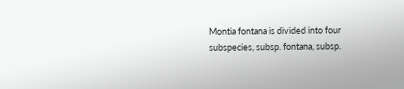Montia fontana is divided into four subspecies, subsp. fontana, subsp.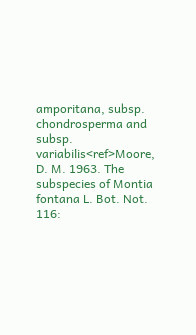amporitana, subsp. chondrosperma and subsp. variabilis<ref>Moore, D. M. 1963. The subspecies of Montia fontana L. Bot. Not. 116: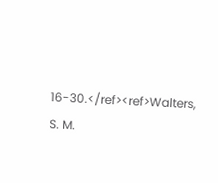16-30.</ref><ref>Walters, S. M.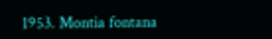1953. Montia fontana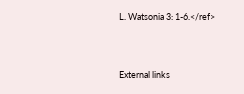L. Watsonia 3: 1-6.</ref>



External links